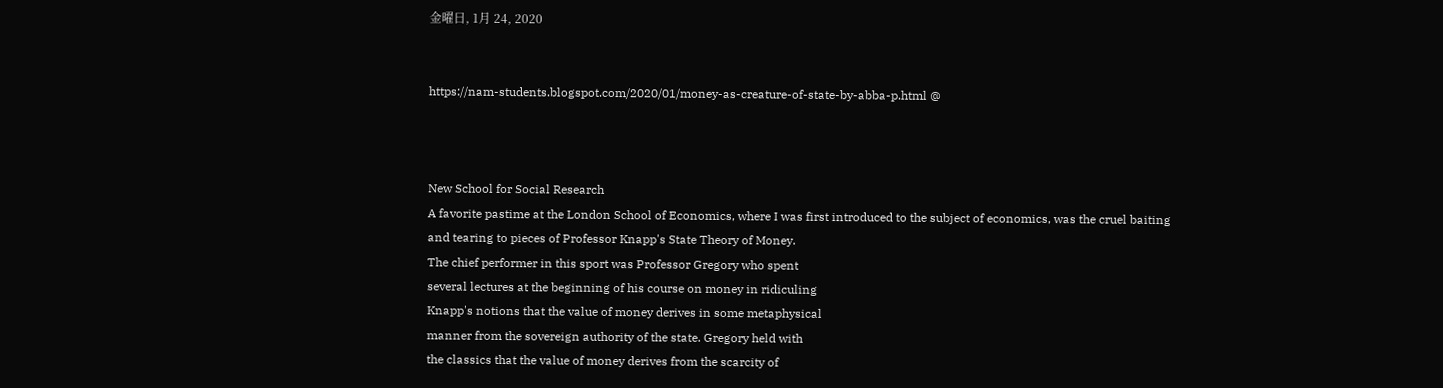金曜日, 1月 24, 2020


https://nam-students.blogspot.com/2020/01/money-as-creature-of-state-by-abba-p.html @



New School for Social Research
A favorite pastime at the London School of Economics, where I was first introduced to the subject of economics, was the cruel baiting
and tearing to pieces of Professor Knapp's State Theory of Money.
The chief performer in this sport was Professor Gregory who spent
several lectures at the beginning of his course on money in ridiculing
Knapp's notions that the value of money derives in some metaphysical
manner from the sovereign authority of the state. Gregory held with
the classics that the value of money derives from the scarcity of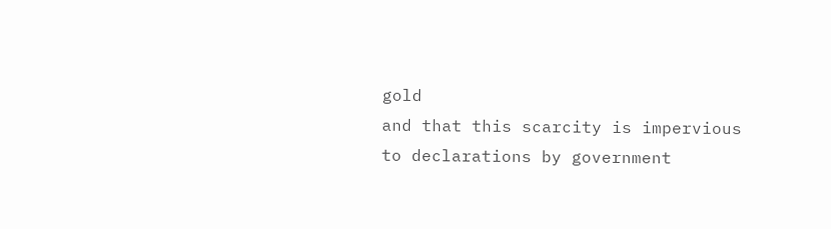gold
and that this scarcity is impervious to declarations by government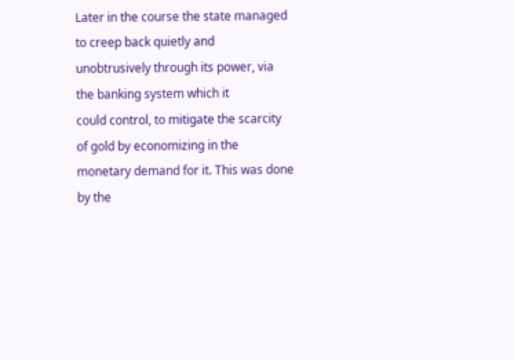Later in the course the state managed to creep back quietly and
unobtrusively through its power, via the banking system which it
could control, to mitigate the scarcity of gold by economizing in the
monetary demand for it. This was done by the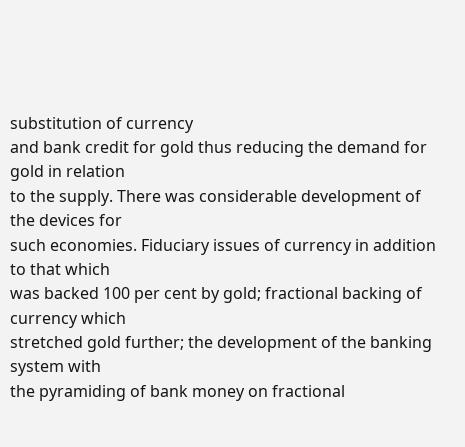substitution of currency
and bank credit for gold thus reducing the demand for gold in relation
to the supply. There was considerable development of the devices for
such economies. Fiduciary issues of currency in addition to that which
was backed 100 per cent by gold; fractional backing of currency which
stretched gold further; the development of the banking system with
the pyramiding of bank money on fractional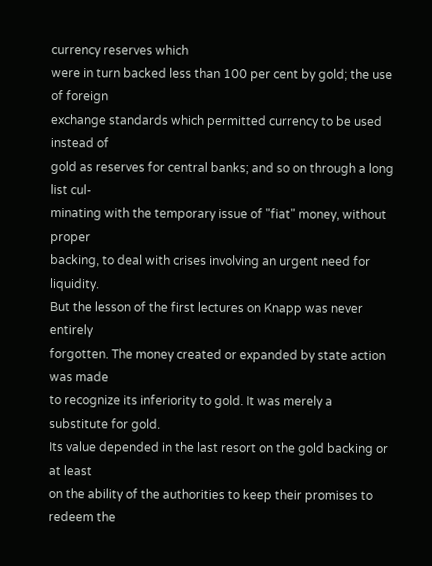currency reserves which
were in turn backed less than 100 per cent by gold; the use of foreign
exchange standards which permitted currency to be used instead of
gold as reserves for central banks; and so on through a long list cul-
minating with the temporary issue of "fiat" money, without proper
backing, to deal with crises involving an urgent need for liquidity.
But the lesson of the first lectures on Knapp was never entirely
forgotten. The money created or expanded by state action was made
to recognize its inferiority to gold. It was merely a substitute for gold.
Its value depended in the last resort on the gold backing or at least
on the ability of the authorities to keep their promises to redeem the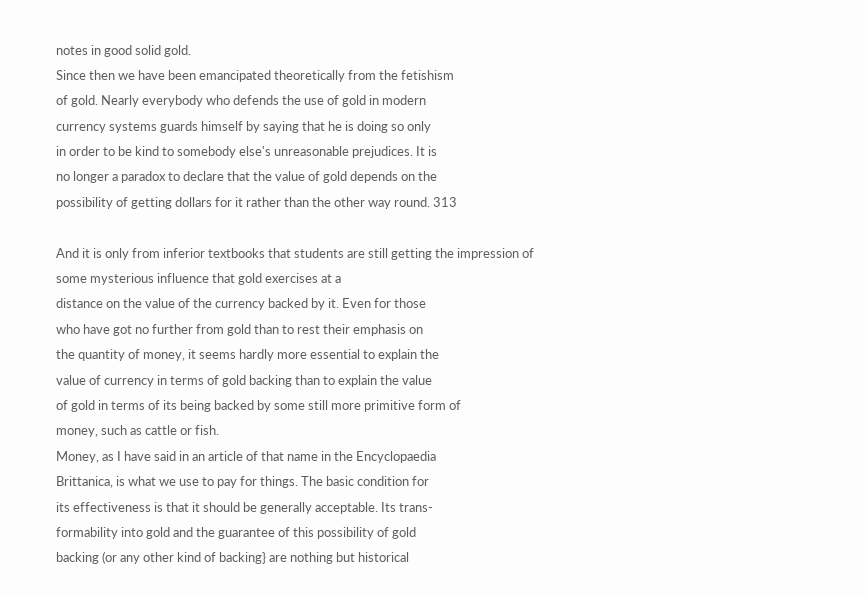notes in good solid gold.
Since then we have been emancipated theoretically from the fetishism
of gold. Nearly everybody who defends the use of gold in modern
currency systems guards himself by saying that he is doing so only
in order to be kind to somebody else's unreasonable prejudices. It is
no longer a paradox to declare that the value of gold depends on the
possibility of getting dollars for it rather than the other way round. 313

And it is only from inferior textbooks that students are still getting the impression of some mysterious influence that gold exercises at a
distance on the value of the currency backed by it. Even for those
who have got no further from gold than to rest their emphasis on
the quantity of money, it seems hardly more essential to explain the
value of currency in terms of gold backing than to explain the value
of gold in terms of its being backed by some still more primitive form of
money, such as cattle or fish.
Money, as I have said in an article of that name in the Encyclopaedia
Brittanica, is what we use to pay for things. The basic condition for
its effectiveness is that it should be generally acceptable. Its trans-
formability into gold and the guarantee of this possibility of gold
backing (or any other kind of backing} are nothing but historical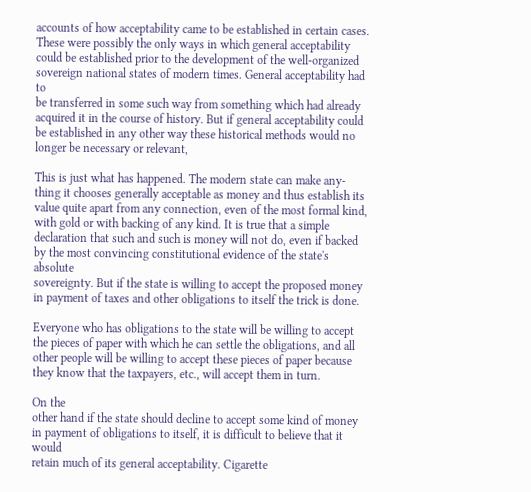accounts of how acceptability came to be established in certain cases.
These were possibly the only ways in which general acceptability
could be established prior to the development of the well-organized
sovereign national states of modern times. General acceptability had to
be transferred in some such way from something which had already
acquired it in the course of history. But if general acceptability could
be established in any other way these historical methods would no
longer be necessary or relevant,

This is just what has happened. The modern state can make any-
thing it chooses generally acceptable as money and thus establish its
value quite apart from any connection, even of the most formal kind,
with gold or with backing of any kind. It is true that a simple
declaration that such and such is money will not do, even if backed
by the most convincing constitutional evidence of the state's absolute
sovereignty. But if the state is willing to accept the proposed money
in payment of taxes and other obligations to itself the trick is done.

Everyone who has obligations to the state will be willing to accept
the pieces of paper with which he can settle the obligations, and all
other people will be willing to accept these pieces of paper because
they know that the taxpayers, etc., will accept them in turn.

On the
other hand if the state should decline to accept some kind of money
in payment of obligations to itself, it is difficult to believe that it would
retain much of its general acceptability. Cigarette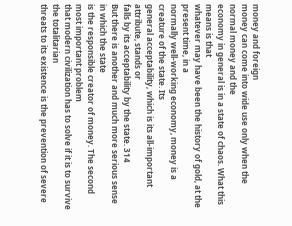money and foreign
money can come into wide use only when the normal money and the
economy in general is in a state of chaos. What this means is that
whatever may have been the history of gold, at the present time, in a
normally well-working economy, money is a creature of the state. Its
general acceptability, which is its all-important attribute, stands or
falls by its acceptability by the state. 314
But there is another and much more serious sense in which the state
is the responsible creator of money. The second most important problem
that modern civilization has to solve if it is to survive the totalitarian
threats to its existence is the prevention of severe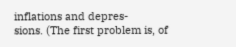inflations and depres-
sions. (The first problem is, of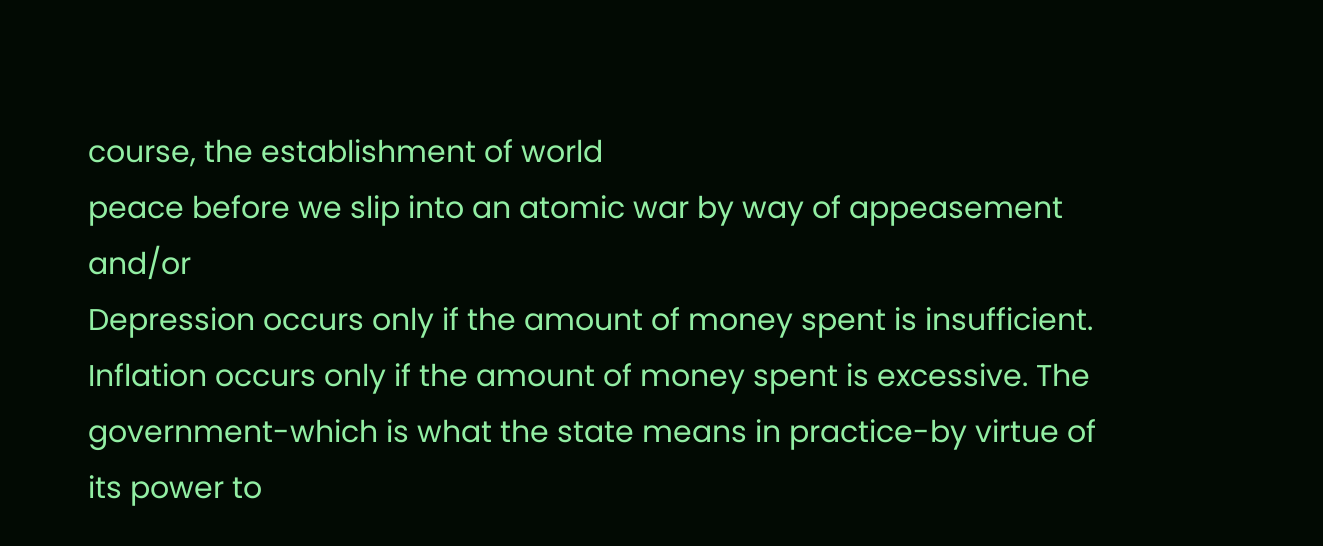course, the establishment of world
peace before we slip into an atomic war by way of appeasement and/or
Depression occurs only if the amount of money spent is insufficient.
Inflation occurs only if the amount of money spent is excessive. The
government-which is what the state means in practice-by virtue of
its power to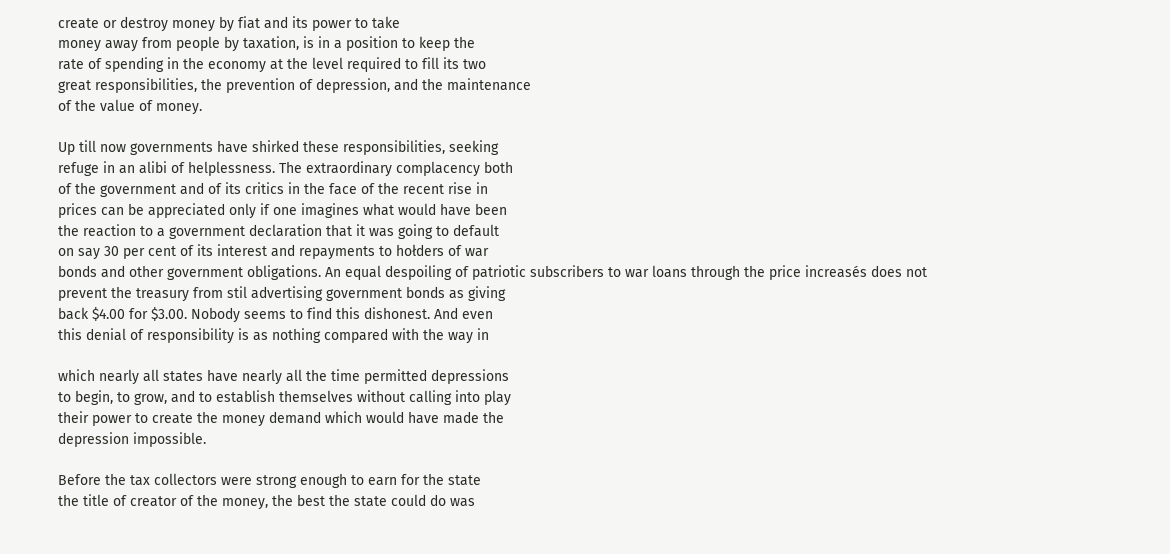create or destroy money by fiat and its power to take
money away from people by taxation, is in a position to keep the
rate of spending in the economy at the level required to fill its two
great responsibilities, the prevention of depression, and the maintenance
of the value of money.

Up till now governments have shirked these responsibilities, seeking
refuge in an alibi of helplessness. The extraordinary complacency both
of the government and of its critics in the face of the recent rise in
prices can be appreciated only if one imagines what would have been
the reaction to a government declaration that it was going to default
on say 30 per cent of its interest and repayments to hołders of war
bonds and other government obligations. An equal despoiling of patriotic subscribers to war loans through the price increasés does not
prevent the treasury from stil advertising government bonds as giving
back $4.00 for $3.00. Nobody seems to find this dishonest. And even
this denial of responsibility is as nothing compared with the way in

which nearly all states have nearly all the time permitted depressions
to begin, to grow, and to establish themselves without calling into play
their power to create the money demand which would have made the
depression impossible.

Before the tax collectors were strong enough to earn for the state
the title of creator of the money, the best the state could do was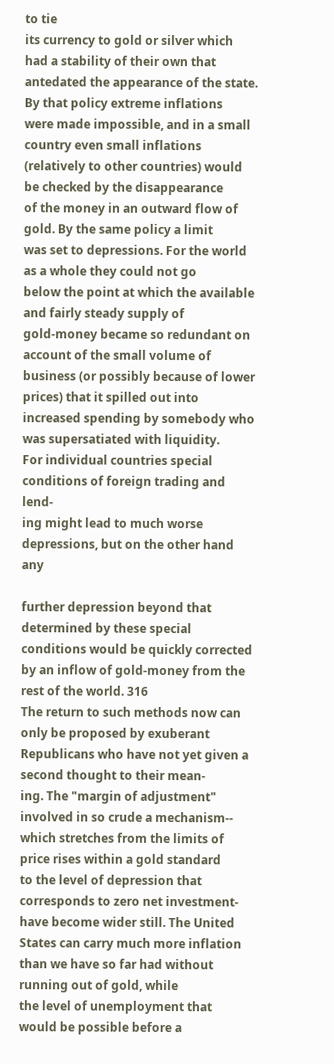to tie
its currency to gold or silver which had a stability of their own that
antedated the appearance of the state. By that policy extreme inflations
were made impossible, and in a small country even small inflations
(relatively to other countries) would be checked by the disappearance
of the money in an outward flow of gold. By the same policy a limit
was set to depressions. For the world as a whole they could not go
below the point at which the available and fairly steady supply of
gold-money became so redundant on account of the small volume of
business (or possibly because of lower prices) that it spilled out into
increased spending by somebody who was supersatiated with liquidity.
For individual countries special conditions of foreign trading and lend-
ing might lead to much worse depressions, but on the other hand any

further depression beyond that determined by these special conditions would be quickly corrected by an inflow of gold-money from the
rest of the world. 316
The return to such methods now can only be proposed by exuberant
Republicans who have not yet given a second thought to their mean-
ing. The "margin of adjustment" involved in so crude a mechanism--
which stretches from the limits of price rises within a gold standard
to the level of depression that corresponds to zero net investment-
have become wider still. The United States can carry much more inflation than we have so far had without running out of gold, while
the level of unemployment that would be possible before a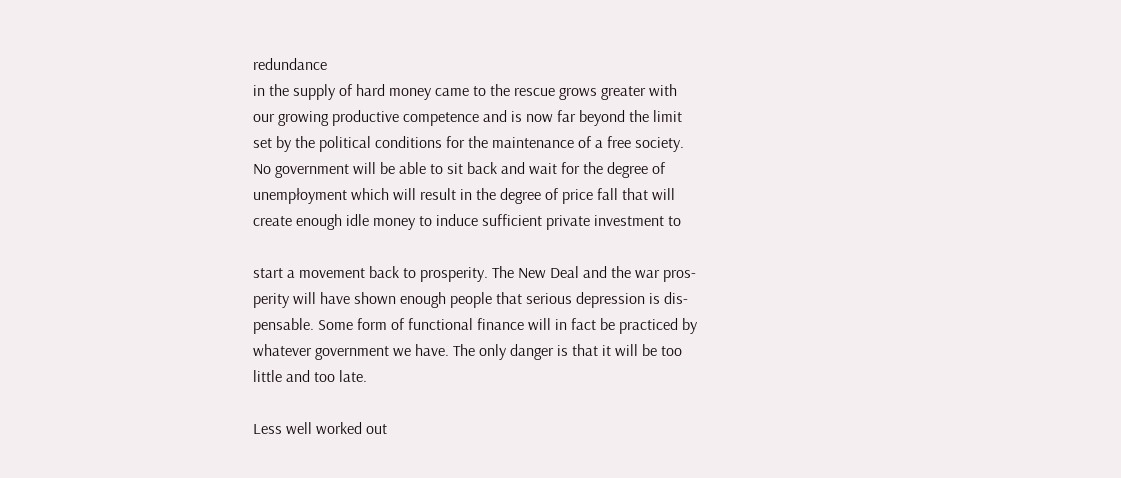redundance
in the supply of hard money came to the rescue grows greater with
our growing productive competence and is now far beyond the limit
set by the political conditions for the maintenance of a free society.
No government will be able to sit back and wait for the degree of
unempłoyment which will result in the degree of price fall that will
create enough idle money to induce sufficient private investment to

start a movement back to prosperity. The New Deal and the war pros-
perity will have shown enough people that serious depression is dis-
pensable. Some form of functional finance will in fact be practiced by
whatever government we have. The only danger is that it will be too
little and too late.

Less well worked out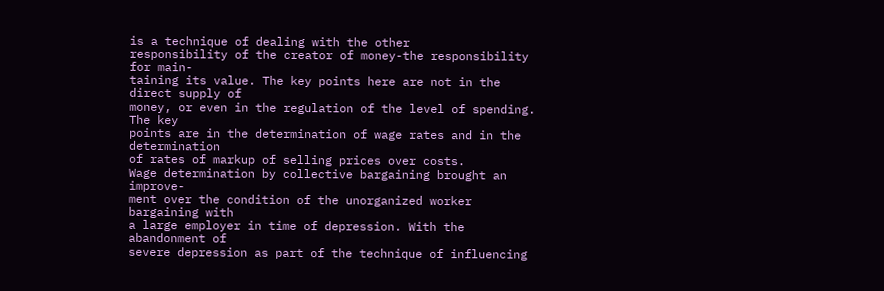is a technique of dealing with the other
responsibility of the creator of money-the responsibility for main-
taining its value. The key points here are not in the direct supply of
money, or even in the regulation of the level of spending. The key
points are in the determination of wage rates and in the determination
of rates of markup of selling prices over costs.
Wage determination by collective bargaining brought an improve-
ment over the condition of the unorganized worker bargaining with
a large employer in time of depression. With the abandonment of
severe depression as part of the technique of influencing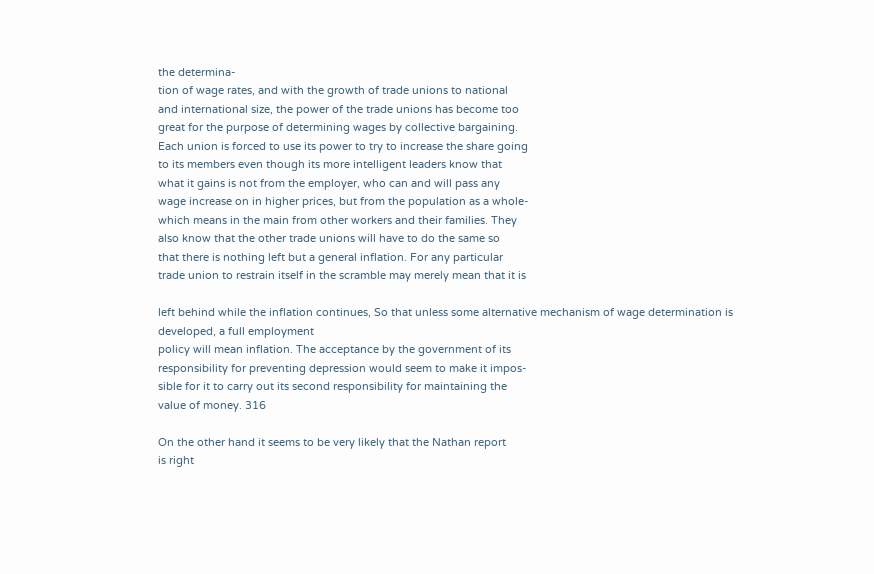the determina-
tion of wage rates, and with the growth of trade unions to national
and international size, the power of the trade unions has become too
great for the purpose of determining wages by collective bargaining.
Each union is forced to use its power to try to increase the share going
to its members even though its more intelligent leaders know that
what it gains is not from the employer, who can and will pass any
wage increase on in higher prices, but from the population as a whole-
which means in the main from other workers and their families. They
also know that the other trade unions will have to do the same so
that there is nothing left but a general inflation. For any particular
trade union to restrain itself in the scramble may merely mean that it is

left behind while the inflation continues, So that unless some alternative mechanism of wage determination is developed, a full employment
policy will mean inflation. The acceptance by the government of its
responsibility for preventing depression would seem to make it impos-
sible for it to carry out its second responsibility for maintaining the
value of money. 316

On the other hand it seems to be very likely that the Nathan report
is right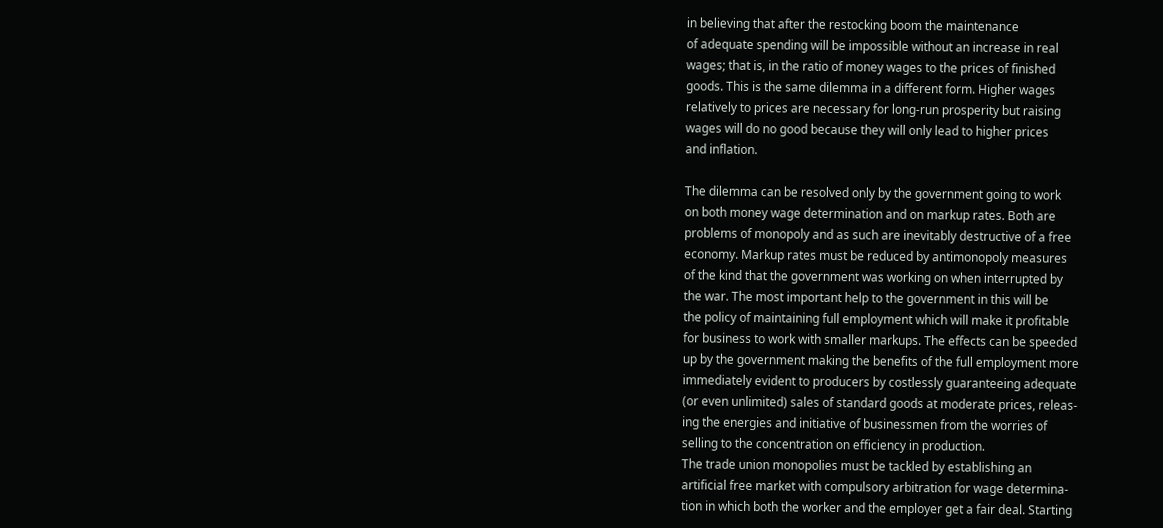in believing that after the restocking boom the maintenance
of adequate spending will be impossible without an increase in real
wages; that is, in the ratio of money wages to the prices of finished
goods. This is the same dilemma in a different form. Higher wages
relatively to prices are necessary for long-run prosperity but raising
wages will do no good because they will only lead to higher prices
and inflation.

The dilemma can be resolved only by the government going to work
on both money wage determination and on markup rates. Both are
problems of monopoly and as such are inevitably destructive of a free
economy. Markup rates must be reduced by antimonopoly measures
of the kind that the government was working on when interrupted by
the war. The most important help to the government in this will be
the policy of maintaining full employment which will make it profitable
for business to work with smaller markups. The effects can be speeded
up by the government making the benefits of the full employment more
immediately evident to producers by costlessly guaranteeing adequate
(or even unlimited) sales of standard goods at moderate prices, releas-
ing the energies and initiative of businessmen from the worries of
selling to the concentration on efficiency in production.
The trade union monopolies must be tackled by establishing an
artificial free market with compulsory arbitration for wage determina-
tion in which both the worker and the employer get a fair deal. Starting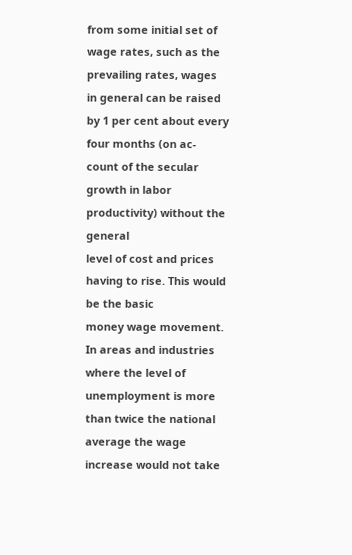from some initial set of wage rates, such as the prevailing rates, wages
in general can be raised by 1 per cent about every four months (on ac-
count of the secular growth in labor productivity) without the general
level of cost and prices having to rise. This would be the basic
money wage movement. In areas and industries where the level of
unemployment is more than twice the national average the wage
increase would not take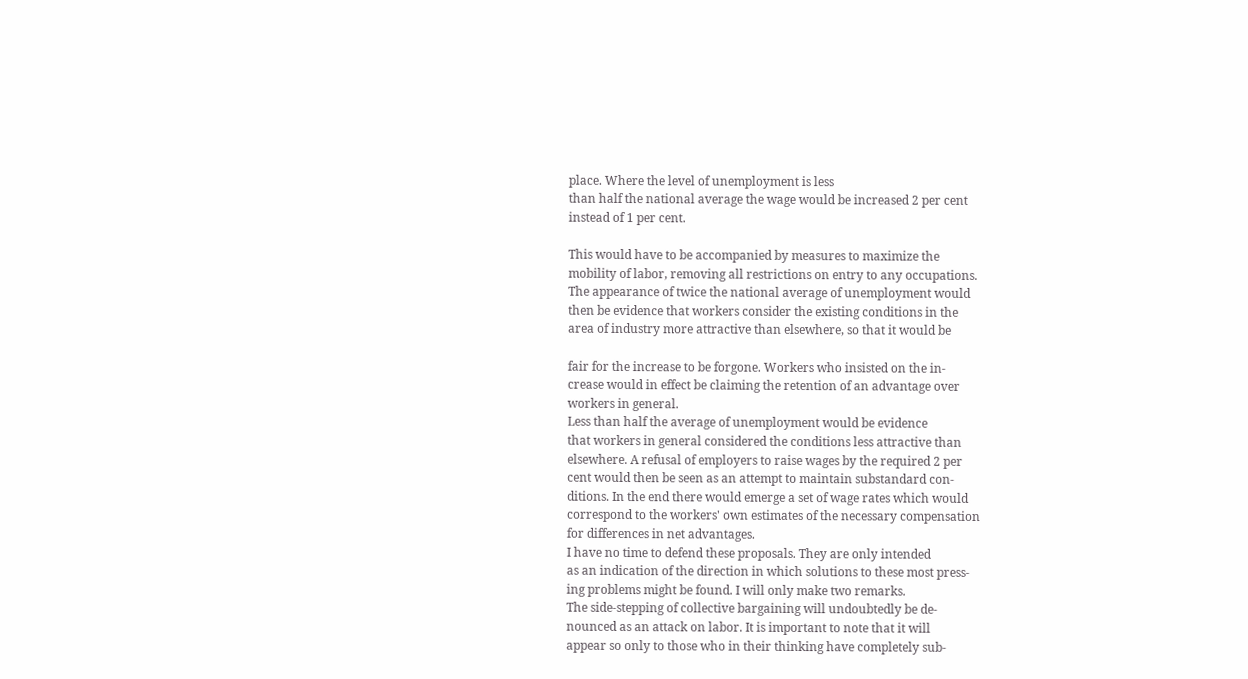place. Where the level of unemployment is less
than half the national average the wage would be increased 2 per cent
instead of 1 per cent.

This would have to be accompanied by measures to maximize the
mobility of labor, removing all restrictions on entry to any occupations.
The appearance of twice the national average of unemployment would
then be evidence that workers consider the existing conditions in the
area of industry more attractive than elsewhere, so that it would be

fair for the increase to be forgone. Workers who insisted on the in-
crease would in effect be claiming the retention of an advantage over
workers in general.
Less than half the average of unemployment would be evidence
that workers in general considered the conditions less attractive than
elsewhere. A refusal of employers to raise wages by the required 2 per
cent would then be seen as an attempt to maintain substandard con-
ditions. In the end there would emerge a set of wage rates which would
correspond to the workers' own estimates of the necessary compensation
for differences in net advantages.
I have no time to defend these proposals. They are only intended
as an indication of the direction in which solutions to these most press-
ing problems might be found. I will only make two remarks.
The side-stepping of collective bargaining will undoubtedly be de-
nounced as an attack on labor. It is important to note that it will
appear so only to those who in their thinking have completely sub-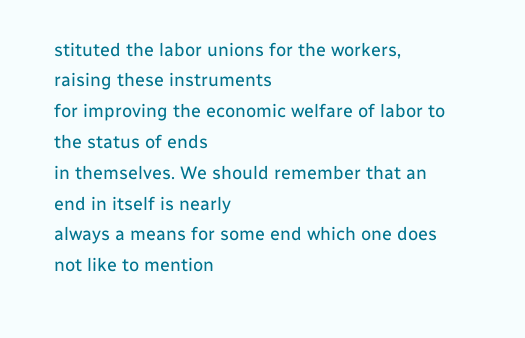stituted the labor unions for the workers, raising these instruments
for improving the economic welfare of labor to the status of ends
in themselves. We should remember that an end in itself is nearly
always a means for some end which one does not like to mention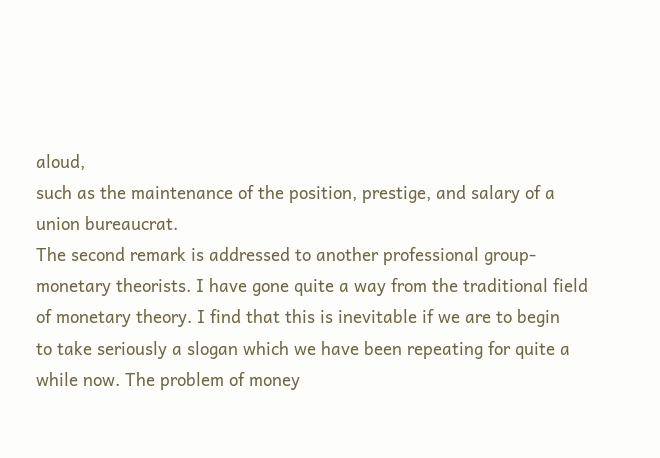aloud,
such as the maintenance of the position, prestige, and salary of a
union bureaucrat.
The second remark is addressed to another professional group-
monetary theorists. I have gone quite a way from the traditional field
of monetary theory. I find that this is inevitable if we are to begin
to take seriously a slogan which we have been repeating for quite a
while now. The problem of money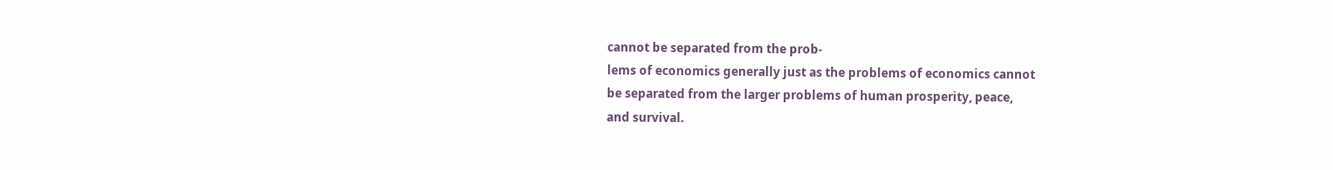cannot be separated from the prob-
lems of economics generally just as the problems of economics cannot
be separated from the larger problems of human prosperity, peace,
and survival.